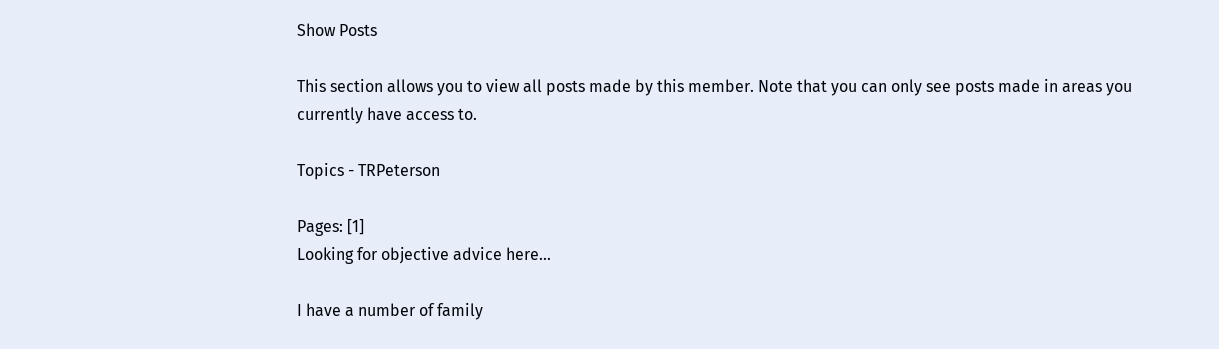Show Posts

This section allows you to view all posts made by this member. Note that you can only see posts made in areas you currently have access to.

Topics - TRPeterson

Pages: [1]
Looking for objective advice here...

I have a number of family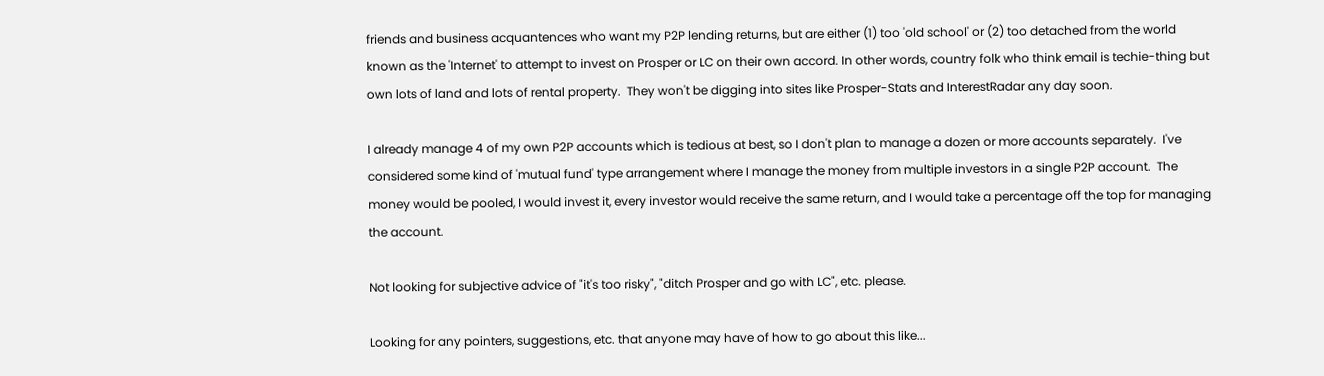friends and business acquantences who want my P2P lending returns, but are either (1) too 'old school' or (2) too detached from the world known as the 'Internet' to attempt to invest on Prosper or LC on their own accord. In other words, country folk who think email is techie-thing but own lots of land and lots of rental property.  They won't be digging into sites like Prosper-Stats and InterestRadar any day soon.

I already manage 4 of my own P2P accounts which is tedious at best, so I don't plan to manage a dozen or more accounts separately.  I've considered some kind of 'mutual fund' type arrangement where I manage the money from multiple investors in a single P2P account.  The money would be pooled, I would invest it, every investor would receive the same return, and I would take a percentage off the top for managing the account.

Not looking for subjective advice of "it's too risky", "ditch Prosper and go with LC", etc. please.

Looking for any pointers, suggestions, etc. that anyone may have of how to go about this like...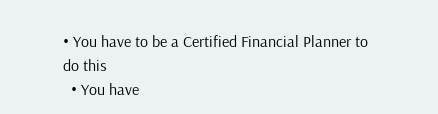• You have to be a Certified Financial Planner to do this
  • You have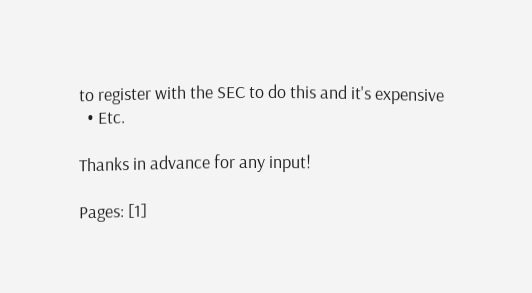to register with the SEC to do this and it's expensive
  • Etc.

Thanks in advance for any input!

Pages: [1]